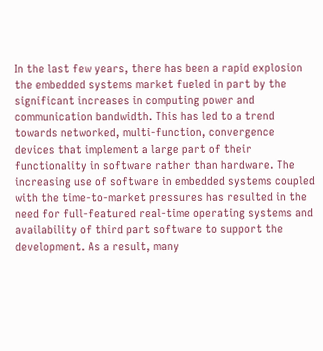In the last few years, there has been a rapid explosion the embedded systems market fueled in part by the significant increases in computing power and communication bandwidth. This has led to a trend towards networked, multi-function, convergence devices that implement a large part of their functionality in software rather than hardware. The increasing use of software in embedded systems coupled with the time-to-market pressures has resulted in the need for full-featured real-time operating systems and availability of third part software to support the development. As a result, many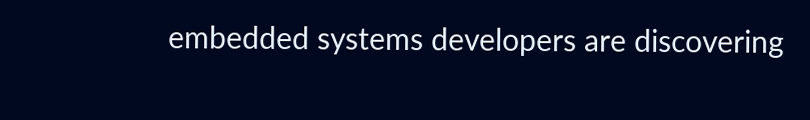embedded systems developers are discovering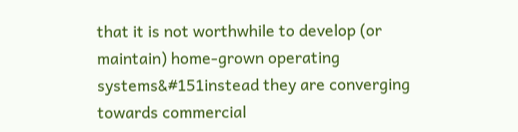that it is not worthwhile to develop (or maintain) home-grown operating systems&#151instead they are converging towards commercial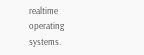realtime operating systems.